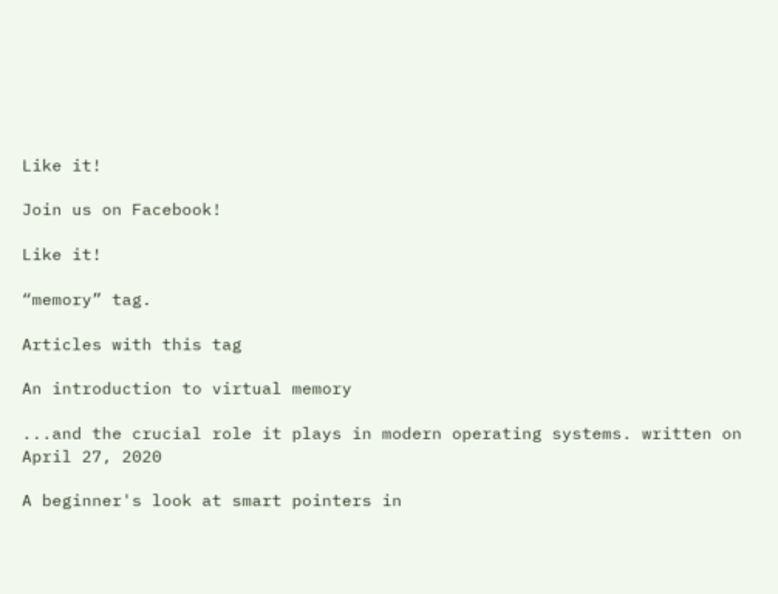Like it!

Join us on Facebook!

Like it!

“memory” tag.

Articles with this tag

An introduction to virtual memory

...and the crucial role it plays in modern operating systems. written on April 27, 2020

A beginner's look at smart pointers in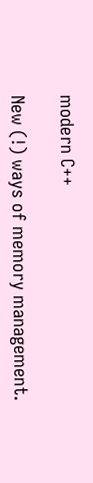modern C++

New (!) ways of memory management.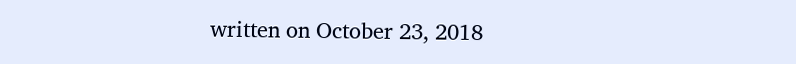written on October 23, 2018